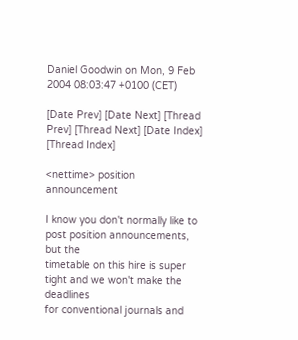Daniel Goodwin on Mon, 9 Feb 2004 08:03:47 +0100 (CET)

[Date Prev] [Date Next] [Thread Prev] [Thread Next] [Date Index] [Thread Index]

<nettime> position announcement

I know you don't normally like to post position announcements, but the
timetable on this hire is super tight and we won't make the deadlines
for conventional journals and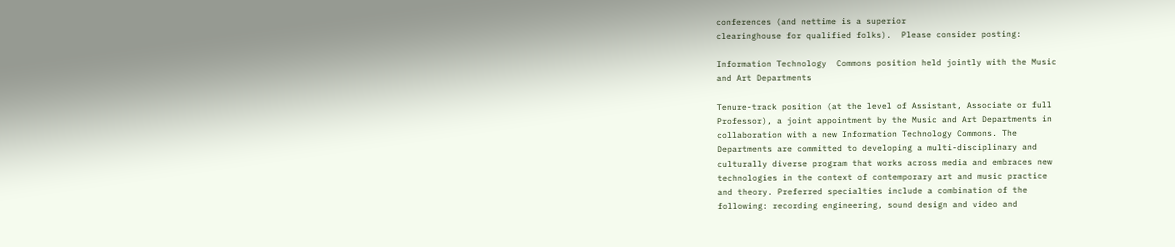conferences (and nettime is a superior
clearinghouse for qualified folks).  Please consider posting:

Information Technology  Commons position held jointly with the Music
and Art Departments

Tenure-track position (at the level of Assistant, Associate or full
Professor), a joint appointment by the Music and Art Departments in
collaboration with a new Information Technology Commons. The
Departments are committed to developing a multi-disciplinary and
culturally diverse program that works across media and embraces new
technologies in the context of contemporary art and music practice
and theory. Preferred specialties include a combination of the
following: recording engineering, sound design and video and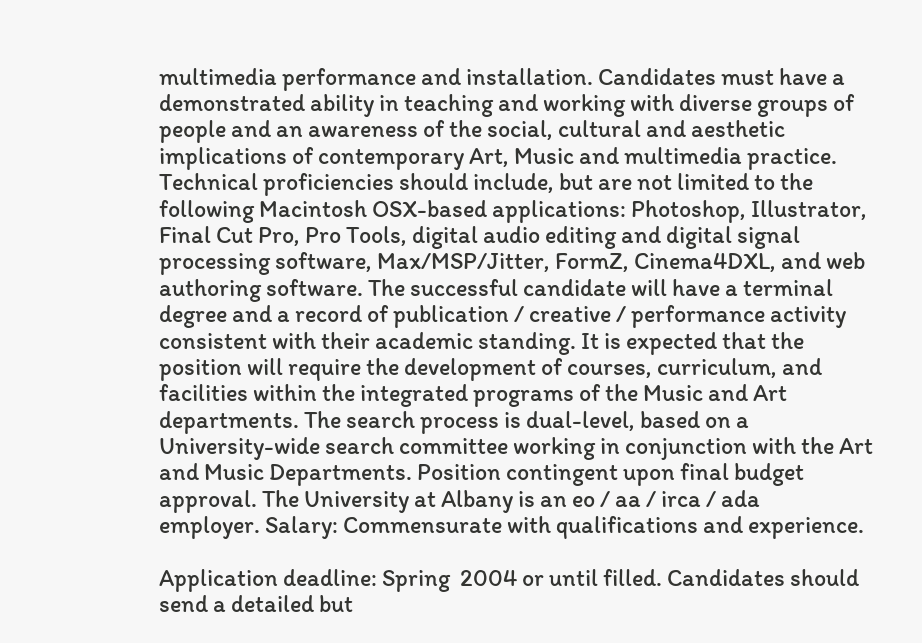multimedia performance and installation. Candidates must have a
demonstrated ability in teaching and working with diverse groups of
people and an awareness of the social, cultural and aesthetic
implications of contemporary Art, Music and multimedia practice.
Technical proficiencies should include, but are not limited to the
following Macintosh OSX-based applications: Photoshop, Illustrator,
Final Cut Pro, Pro Tools, digital audio editing and digital signal
processing software, Max/MSP/Jitter, FormZ, Cinema4DXL, and web
authoring software. The successful candidate will have a terminal
degree and a record of publication / creative / performance activity
consistent with their academic standing. It is expected that the
position will require the development of courses, curriculum, and
facilities within the integrated programs of the Music and Art
departments. The search process is dual-level, based on a
University-wide search committee working in conjunction with the Art
and Music Departments. Position contingent upon final budget
approval. The University at Albany is an eo / aa / irca / ada
employer. Salary: Commensurate with qualifications and experience.

Application deadline: Spring  2004 or until filled. Candidates should
send a detailed but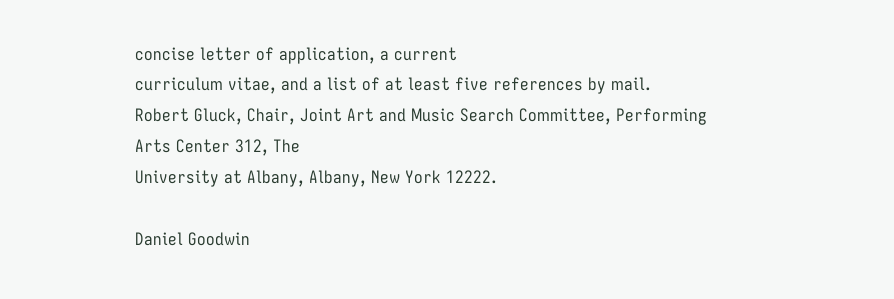concise letter of application, a current
curriculum vitae, and a list of at least five references by mail.
Robert Gluck, Chair, Joint Art and Music Search Committee, Performing
Arts Center 312, The
University at Albany, Albany, New York 12222.

Daniel Goodwin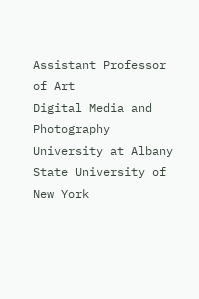Assistant Professor of Art
Digital Media and Photography
University at Albany
State University of New York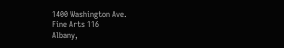1400 Washington Ave.
Fine Arts 116
Albany,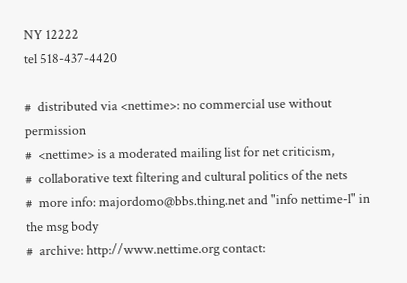NY 12222
tel 518-437-4420

#  distributed via <nettime>: no commercial use without permission
#  <nettime> is a moderated mailing list for net criticism,
#  collaborative text filtering and cultural politics of the nets
#  more info: majordomo@bbs.thing.net and "info nettime-l" in the msg body
#  archive: http://www.nettime.org contact: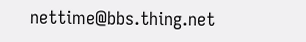nettime@bbs.thing.net